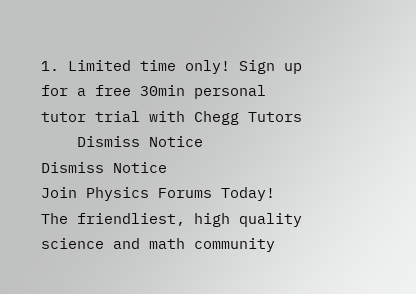1. Limited time only! Sign up for a free 30min personal tutor trial with Chegg Tutors
    Dismiss Notice
Dismiss Notice
Join Physics Forums Today!
The friendliest, high quality science and math community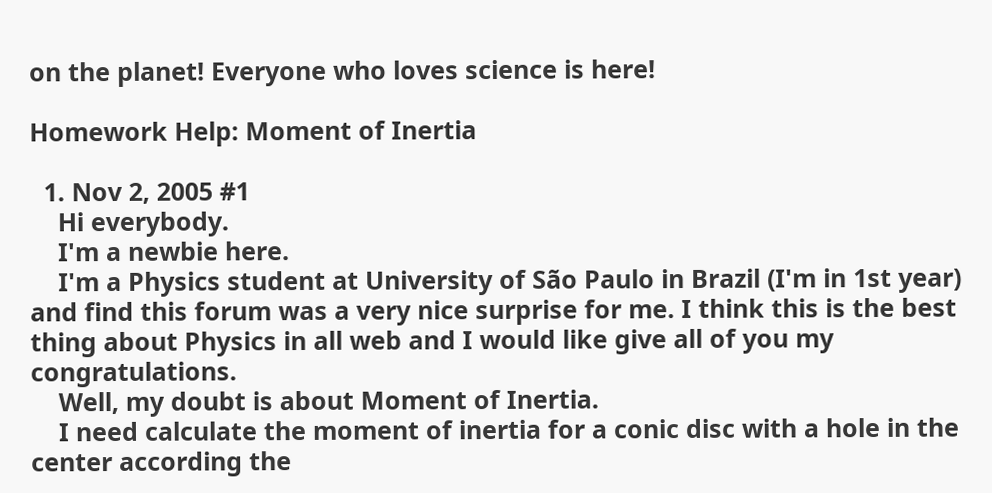on the planet! Everyone who loves science is here!

Homework Help: Moment of Inertia

  1. Nov 2, 2005 #1
    Hi everybody.
    I'm a newbie here.
    I'm a Physics student at University of São Paulo in Brazil (I'm in 1st year) and find this forum was a very nice surprise for me. I think this is the best thing about Physics in all web and I would like give all of you my congratulations.
    Well, my doubt is about Moment of Inertia.
    I need calculate the moment of inertia for a conic disc with a hole in the center according the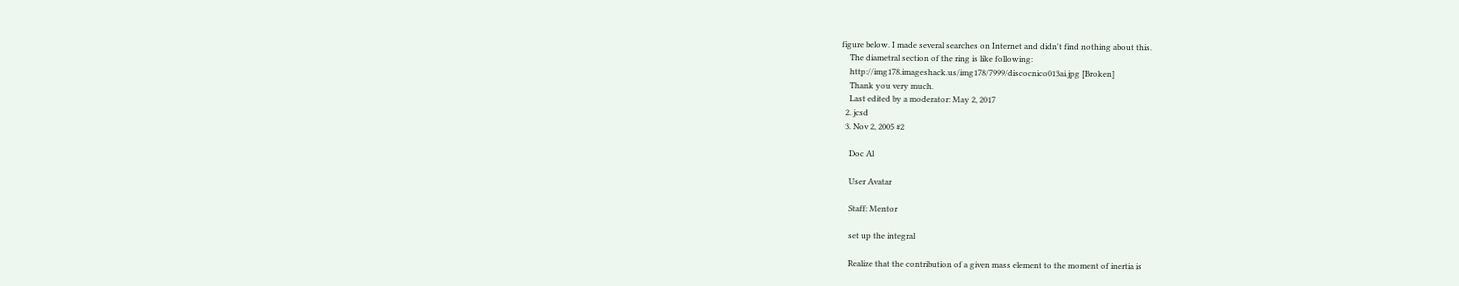figure below. I made several searches on Internet and didn't find nothing about this.
    The diametral section of the ring is like following:
    http://img178.imageshack.us/img178/7999/discocnico013ai.jpg [Broken]
    Thank you very much.
    Last edited by a moderator: May 2, 2017
  2. jcsd
  3. Nov 2, 2005 #2

    Doc Al

    User Avatar

    Staff: Mentor

    set up the integral

    Realize that the contribution of a given mass element to the moment of inertia is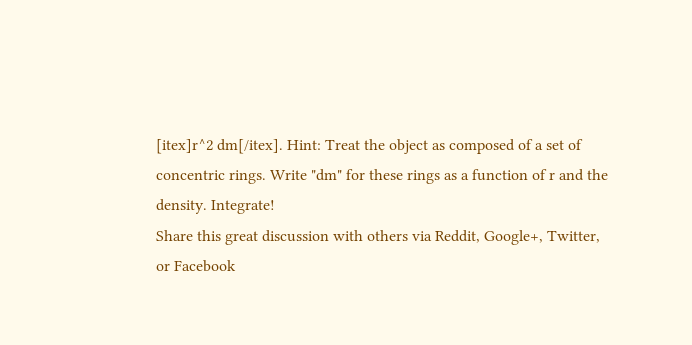[itex]r^2 dm[/itex]. Hint: Treat the object as composed of a set of concentric rings. Write "dm" for these rings as a function of r and the density. Integrate!
Share this great discussion with others via Reddit, Google+, Twitter, or Facebook